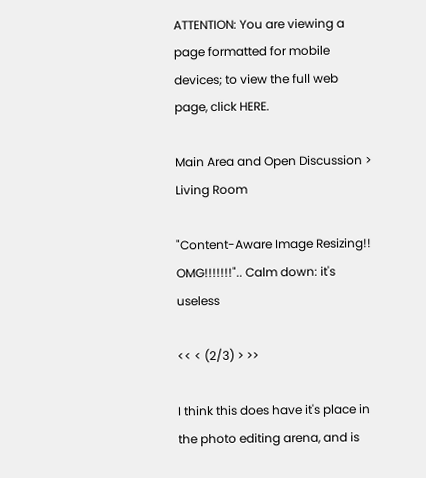ATTENTION: You are viewing a page formatted for mobile devices; to view the full web page, click HERE.

Main Area and Open Discussion > Living Room

"Content-Aware Image Resizing!! OMG!!!!!!!".. Calm down: it's useless

<< < (2/3) > >>

I think this does have it's place in the photo editing arena, and is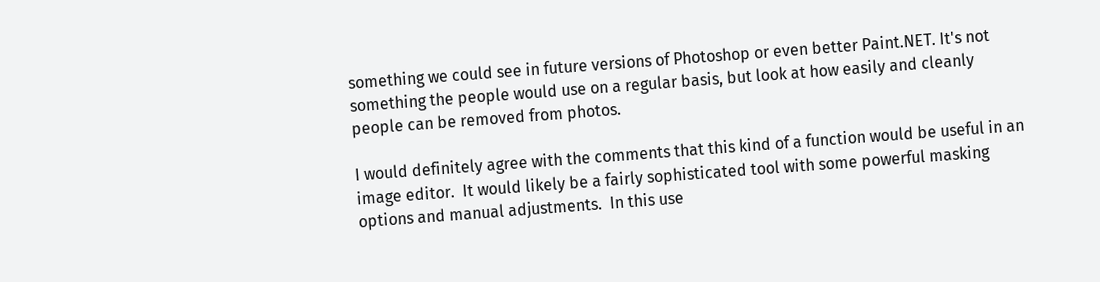something we could see in future versions of Photoshop or even better Paint.NET. It's not something the people would use on a regular basis, but look at how easily and cleanly people can be removed from photos.

I would definitely agree with the comments that this kind of a function would be useful in an image editor.  It would likely be a fairly sophisticated tool with some powerful masking options and manual adjustments.  In this use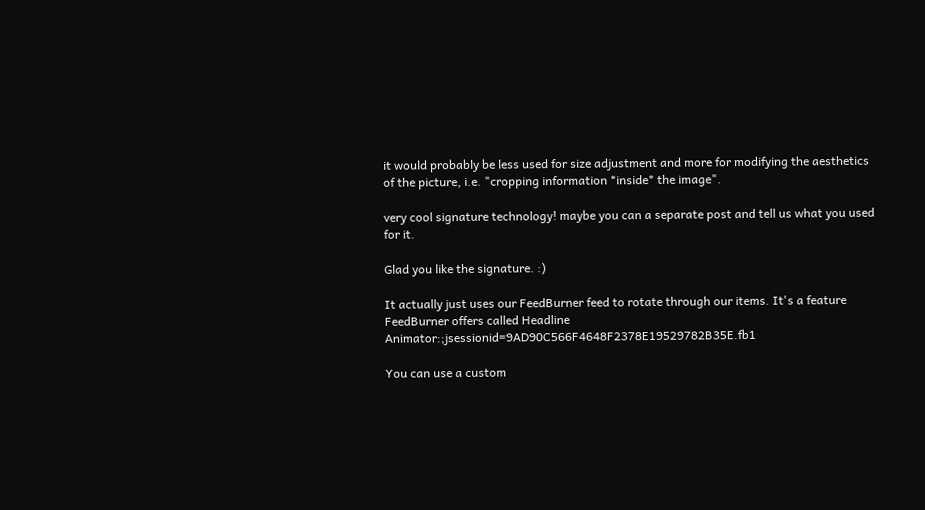it would probably be less used for size adjustment and more for modifying the aesthetics of the picture, i.e. "cropping information *inside* the image".

very cool signature technology! maybe you can a separate post and tell us what you used for it.

Glad you like the signature. :)

It actually just uses our FeedBurner feed to rotate through our items. It's a feature FeedBurner offers called Headline Animator:;jsessionid=9AD90C566F4648F2378E19529782B35E.fb1

You can use a custom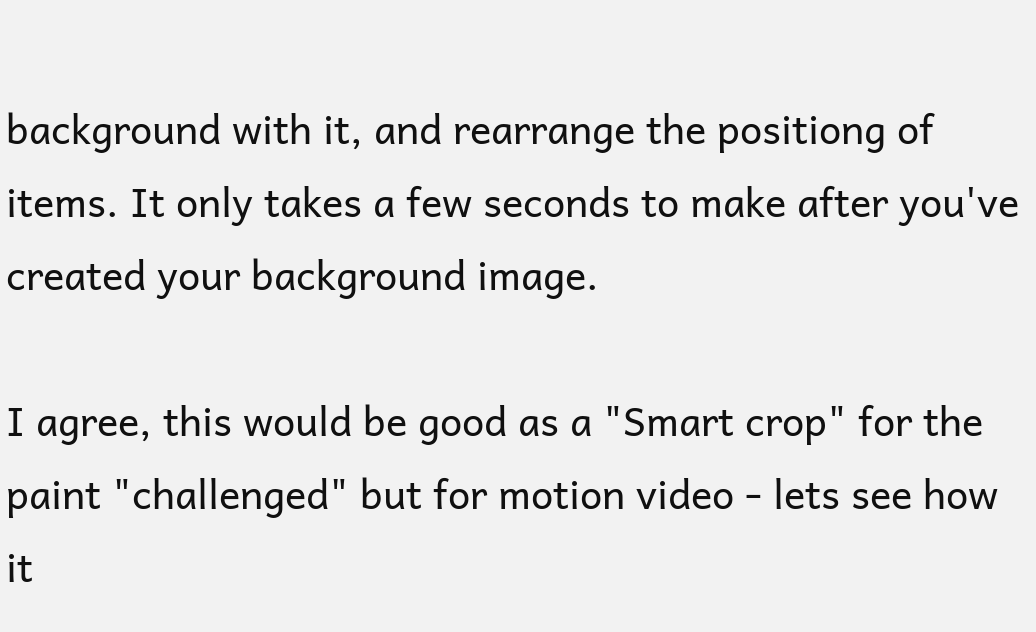background with it, and rearrange the positiong of items. It only takes a few seconds to make after you've created your background image.

I agree, this would be good as a "Smart crop" for the paint "challenged" but for motion video - lets see how it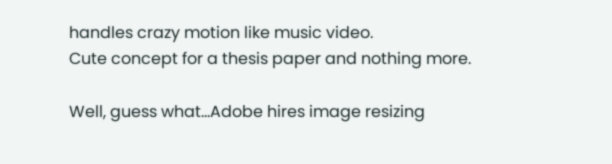handles crazy motion like music video.
Cute concept for a thesis paper and nothing more.

Well, guess what...Adobe hires image resizing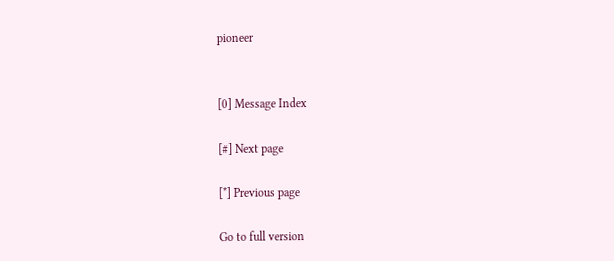pioneer


[0] Message Index

[#] Next page

[*] Previous page

Go to full version